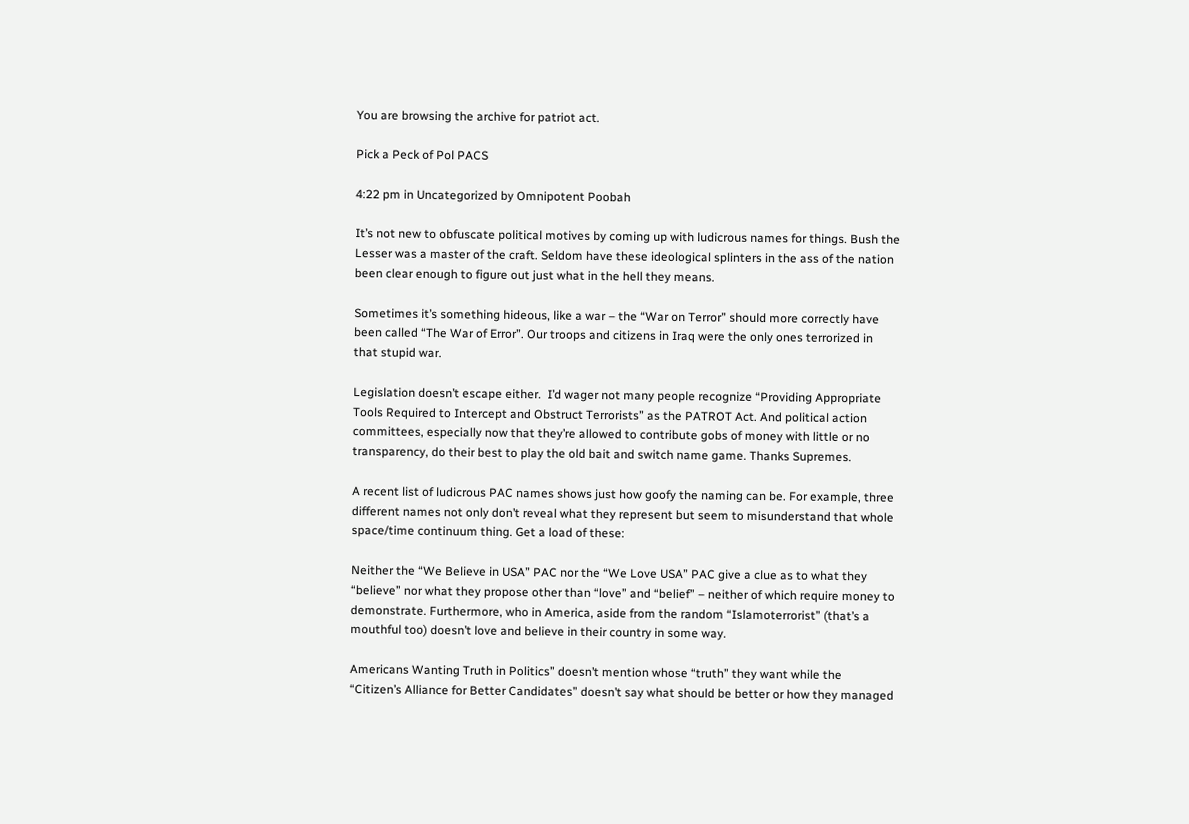You are browsing the archive for patriot act.

Pick a Peck of Pol PACS

4:22 pm in Uncategorized by Omnipotent Poobah

It’s not new to obfuscate political motives by coming up with ludicrous names for things. Bush the Lesser was a master of the craft. Seldom have these ideological splinters in the ass of the nation been clear enough to figure out just what in the hell they means.

Sometimes it’s something hideous, like a war – the “War on Terror” should more correctly have been called “The War of Error”. Our troops and citizens in Iraq were the only ones terrorized in that stupid war.

Legislation doesn’t escape either.  I’d wager not many people recognize “Providing Appropriate Tools Required to Intercept and Obstruct Terrorists” as the PATROT Act. And political action committees, especially now that they’re allowed to contribute gobs of money with little or no transparency, do their best to play the old bait and switch name game. Thanks Supremes.

A recent list of ludicrous PAC names shows just how goofy the naming can be. For example, three different names not only don’t reveal what they represent but seem to misunderstand that whole space/time continuum thing. Get a load of these:

Neither the “We Believe in USA” PAC nor the “We Love USA” PAC give a clue as to what they “believe” nor what they propose other than “love” and “belief” – neither of which require money to demonstrate. Furthermore, who in America, aside from the random “Islamoterrorist” (that’s a mouthful too) doesn’t love and believe in their country in some way.

Americans Wanting Truth in Politics” doesn’t mention whose “truth” they want while the “Citizen’s Alliance for Better Candidates” doesn’t say what should be better or how they managed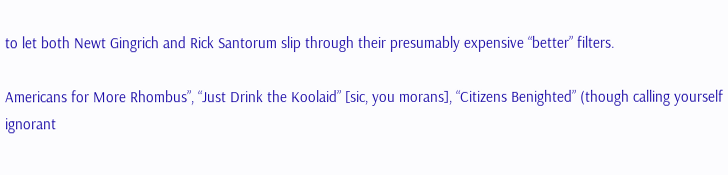to let both Newt Gingrich and Rick Santorum slip through their presumably expensive “better” filters.

Americans for More Rhombus”, “Just Drink the Koolaid” [sic, you morans], “Citizens Benighted” (though calling yourself ignorant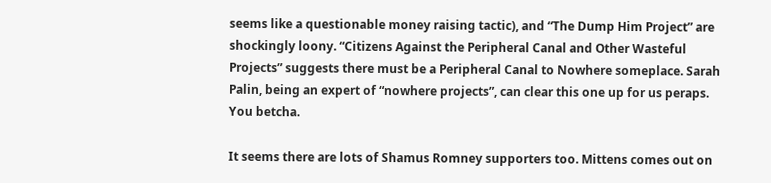seems like a questionable money raising tactic), and “The Dump Him Project” are shockingly loony. “Citizens Against the Peripheral Canal and Other Wasteful Projects” suggests there must be a Peripheral Canal to Nowhere someplace. Sarah Palin, being an expert of “nowhere projects”, can clear this one up for us peraps. You betcha.

It seems there are lots of Shamus Romney supporters too. Mittens comes out on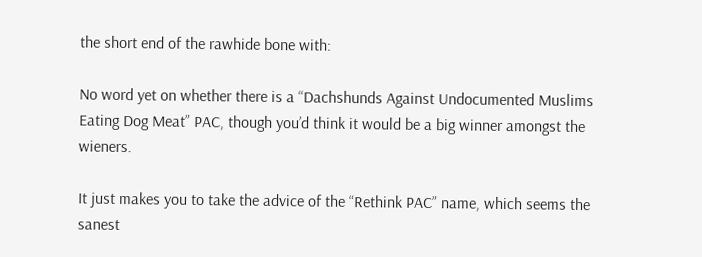the short end of the rawhide bone with:

No word yet on whether there is a “Dachshunds Against Undocumented Muslims Eating Dog Meat” PAC, though you’d think it would be a big winner amongst the wieners.

It just makes you to take the advice of the “Rethink PAC” name, which seems the sanest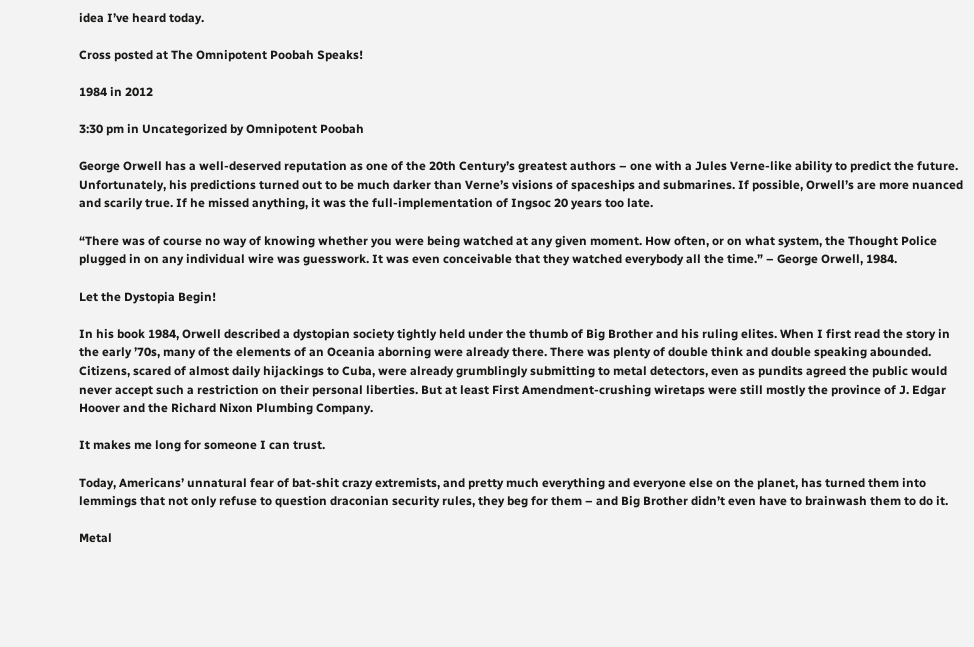idea I’ve heard today.

Cross posted at The Omnipotent Poobah Speaks!

1984 in 2012

3:30 pm in Uncategorized by Omnipotent Poobah

George Orwell has a well-deserved reputation as one of the 20th Century’s greatest authors – one with a Jules Verne-like ability to predict the future. Unfortunately, his predictions turned out to be much darker than Verne’s visions of spaceships and submarines. If possible, Orwell’s are more nuanced and scarily true. If he missed anything, it was the full-implementation of Ingsoc 20 years too late.

“There was of course no way of knowing whether you were being watched at any given moment. How often, or on what system, the Thought Police plugged in on any individual wire was guesswork. It was even conceivable that they watched everybody all the time.” – George Orwell, 1984.

Let the Dystopia Begin!

In his book 1984, Orwell described a dystopian society tightly held under the thumb of Big Brother and his ruling elites. When I first read the story in the early ’70s, many of the elements of an Oceania aborning were already there. There was plenty of double think and double speaking abounded. Citizens, scared of almost daily hijackings to Cuba, were already grumblingly submitting to metal detectors, even as pundits agreed the public would never accept such a restriction on their personal liberties. But at least First Amendment-crushing wiretaps were still mostly the province of J. Edgar Hoover and the Richard Nixon Plumbing Company.

It makes me long for someone I can trust.

Today, Americans’ unnatural fear of bat-shit crazy extremists, and pretty much everything and everyone else on the planet, has turned them into lemmings that not only refuse to question draconian security rules, they beg for them – and Big Brother didn’t even have to brainwash them to do it.

Metal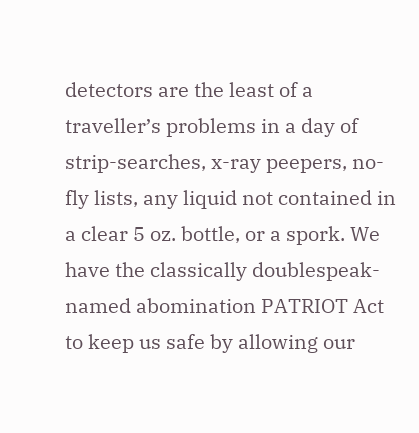detectors are the least of a traveller’s problems in a day of strip-searches, x-ray peepers, no-fly lists, any liquid not contained in a clear 5 oz. bottle, or a spork. We have the classically doublespeak-named abomination PATRIOT Act to keep us safe by allowing our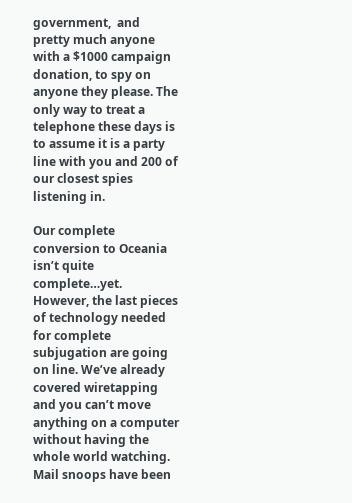government,  and pretty much anyone with a $1000 campaign donation, to spy on anyone they please. The only way to treat a telephone these days is to assume it is a party line with you and 200 of our closest spies listening in.

Our complete conversion to Oceania isn’t quite complete…yet. However, the last pieces of technology needed for complete subjugation are going on line. We’ve already covered wiretapping and you can’t move anything on a computer without having the whole world watching. Mail snoops have been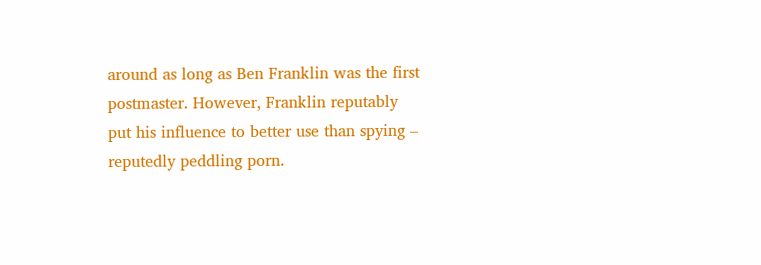around as long as Ben Franklin was the first postmaster. However, Franklin reputably put his influence to better use than spying – reputedly peddling porn.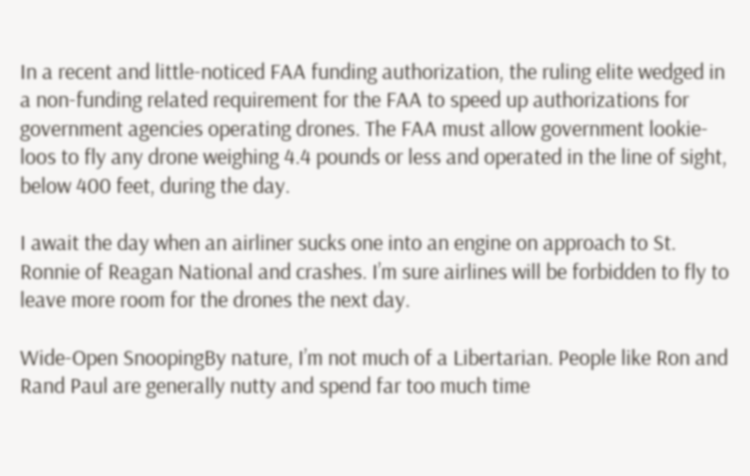In a recent and little-noticed FAA funding authorization, the ruling elite wedged in a non-funding related requirement for the FAA to speed up authorizations for government agencies operating drones. The FAA must allow government lookie-loos to fly any drone weighing 4.4 pounds or less and operated in the line of sight, below 400 feet, during the day.

I await the day when an airliner sucks one into an engine on approach to St. Ronnie of Reagan National and crashes. I’m sure airlines will be forbidden to fly to leave more room for the drones the next day.

Wide-Open SnoopingBy nature, I’m not much of a Libertarian. People like Ron and Rand Paul are generally nutty and spend far too much time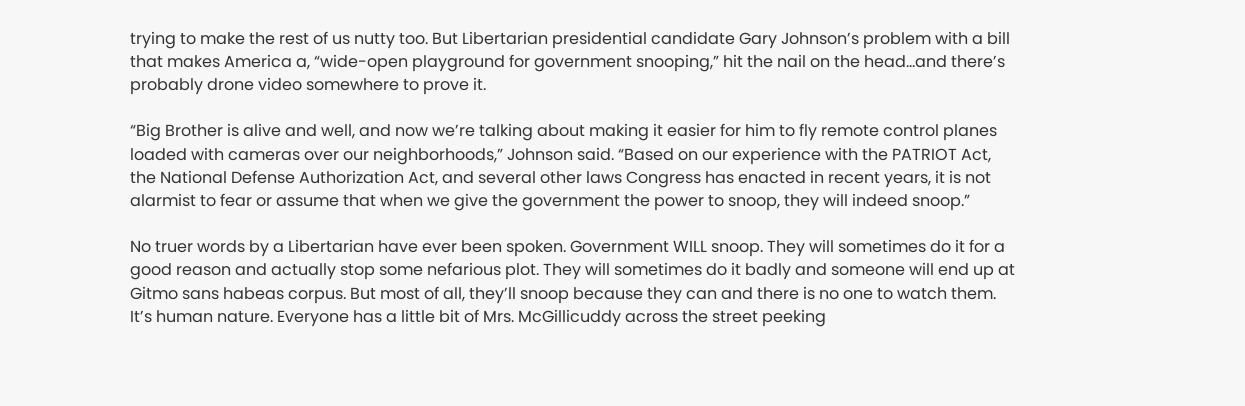trying to make the rest of us nutty too. But Libertarian presidential candidate Gary Johnson’s problem with a bill that makes America a, “wide-open playground for government snooping,” hit the nail on the head…and there’s probably drone video somewhere to prove it.

“Big Brother is alive and well, and now we’re talking about making it easier for him to fly remote control planes loaded with cameras over our neighborhoods,” Johnson said. “Based on our experience with the PATRIOT Act, the National Defense Authorization Act, and several other laws Congress has enacted in recent years, it is not alarmist to fear or assume that when we give the government the power to snoop, they will indeed snoop.”

No truer words by a Libertarian have ever been spoken. Government WILL snoop. They will sometimes do it for a good reason and actually stop some nefarious plot. They will sometimes do it badly and someone will end up at Gitmo sans habeas corpus. But most of all, they’ll snoop because they can and there is no one to watch them. It’s human nature. Everyone has a little bit of Mrs. McGillicuddy across the street peeking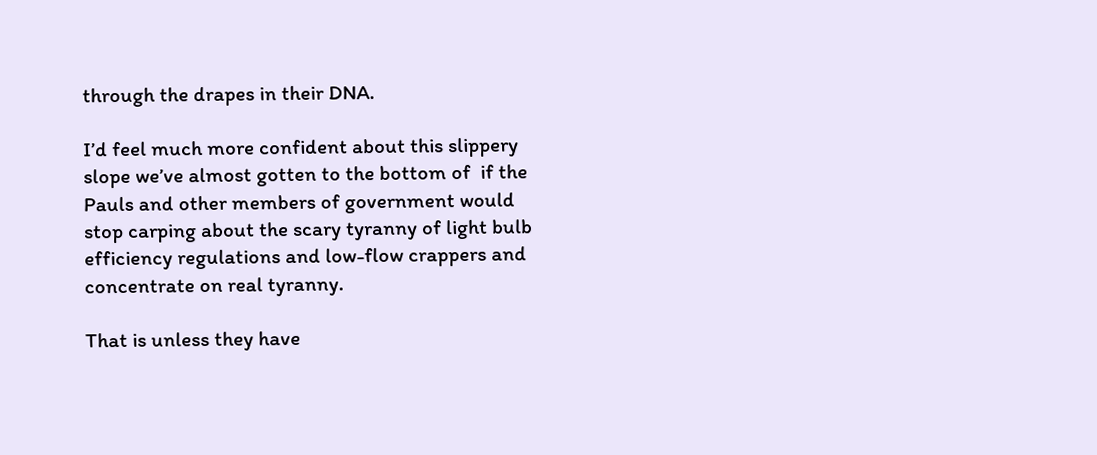through the drapes in their DNA.

I’d feel much more confident about this slippery slope we’ve almost gotten to the bottom of  if the Pauls and other members of government would stop carping about the scary tyranny of light bulb efficiency regulations and low-flow crappers and concentrate on real tyranny.

That is unless they have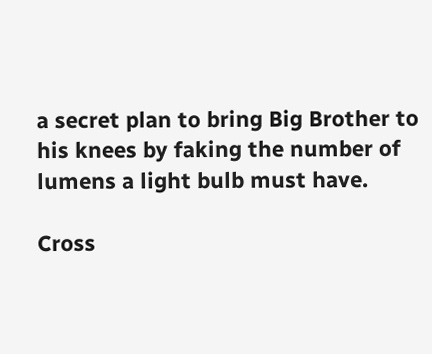a secret plan to bring Big Brother to his knees by faking the number of lumens a light bulb must have.

Cross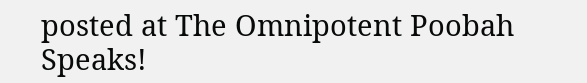posted at The Omnipotent Poobah Speaks!